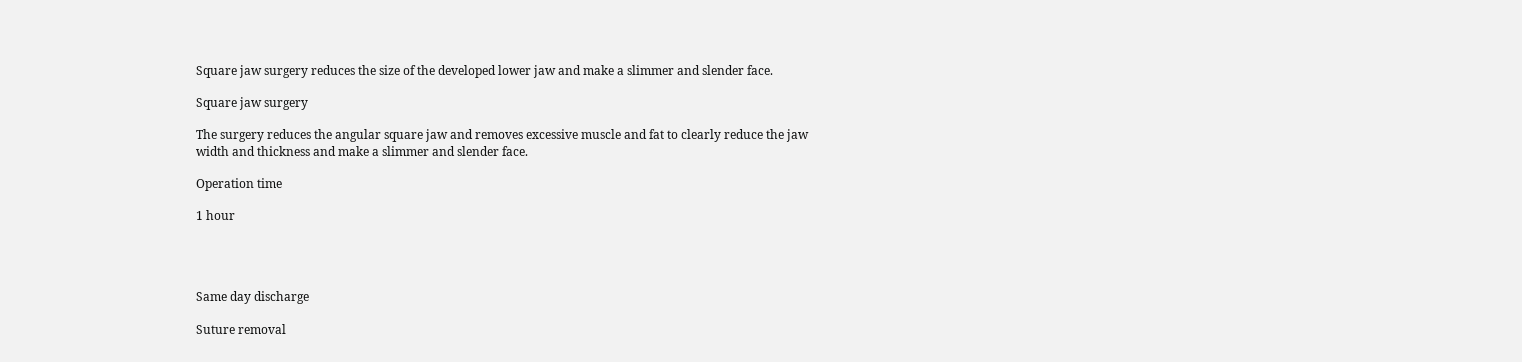Square jaw surgery reduces the size of the developed lower jaw and make a slimmer and slender face.

Square jaw surgery

The surgery reduces the angular square jaw and removes excessive muscle and fat to clearly reduce the jaw width and thickness and make a slimmer and slender face.

Operation time

1 hour




Same day discharge

Suture removal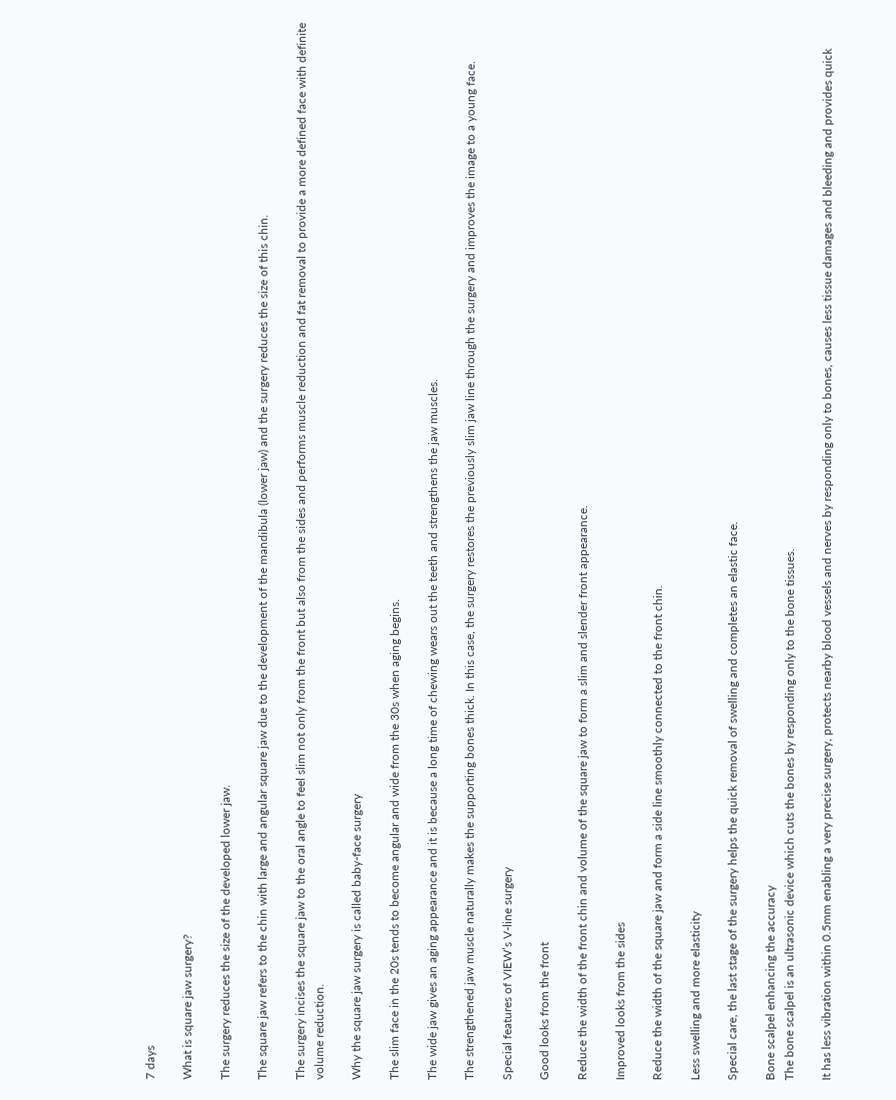7 days

What is square jaw surgery?

The surgery reduces the size of the developed lower jaw.

The square jaw refers to the chin with large and angular square jaw due to the development of the mandibula (lower jaw) and the surgery reduces the size of this chin.

The surgery incises the square jaw to the oral angle to feel slim not only from the front but also from the sides and performs muscle reduction and fat removal to provide a more defined face with definite volume reduction.

Why the square jaw surgery is called baby-face surgery

The slim face in the 20s tends to become angular and wide from the 30s when aging begins.

The wide jaw gives an aging appearance and it is because a long time of chewing wears out the teeth and strengthens the jaw muscles.

The strengthened jaw muscle naturally makes the supporting bones thick. In this case, the surgery restores the previously slim jaw line through the surgery and improves the image to a young face.

Special features of VIEW’s V-line surgery

Good looks from the front

Reduce the width of the front chin and volume of the square jaw to form a slim and slender front appearance.

Improved looks from the sides

Reduce the width of the square jaw and form a side line smoothly connected to the front chin.

Less swelling and more elasticity

Special care, the last stage of the surgery helps the quick removal of swelling and completes an elastic face.

Bone scalpel enhancing the accuracy
The bone scalpel is an ultrasonic device which cuts the bones by responding only to the bone tissues.

It has less vibration within 0.5mm enabling a very precise surgery, protects nearby blood vessels and nerves by responding only to bones, causes less tissue damages and bleeding and provides quick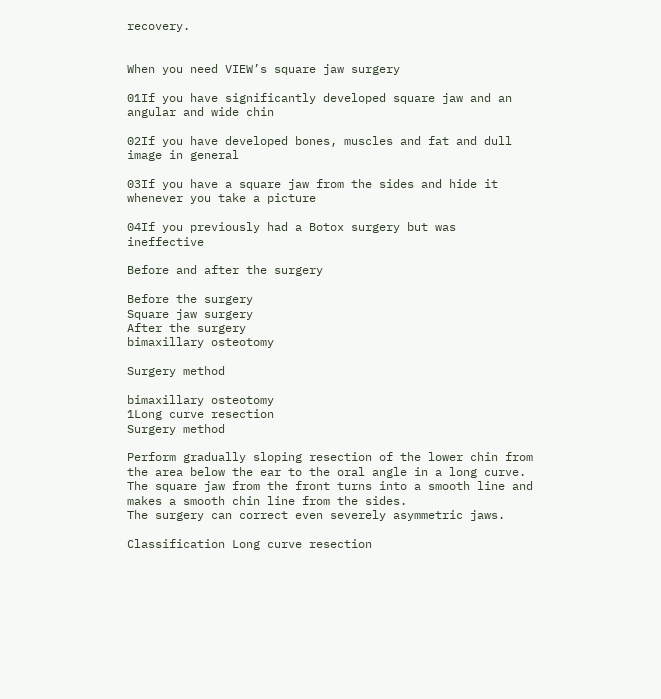recovery.


When you need VIEW’s square jaw surgery

01If you have significantly developed square jaw and an angular and wide chin

02If you have developed bones, muscles and fat and dull image in general

03If you have a square jaw from the sides and hide it whenever you take a picture

04If you previously had a Botox surgery but was ineffective

Before and after the surgery

Before the surgery
Square jaw surgery
After the surgery
bimaxillary osteotomy

Surgery method

bimaxillary osteotomy
1Long curve resection
Surgery method

Perform gradually sloping resection of the lower chin from the area below the ear to the oral angle in a long curve.
The square jaw from the front turns into a smooth line and makes a smooth chin line from the sides.
The surgery can correct even severely asymmetric jaws.

Classification Long curve resection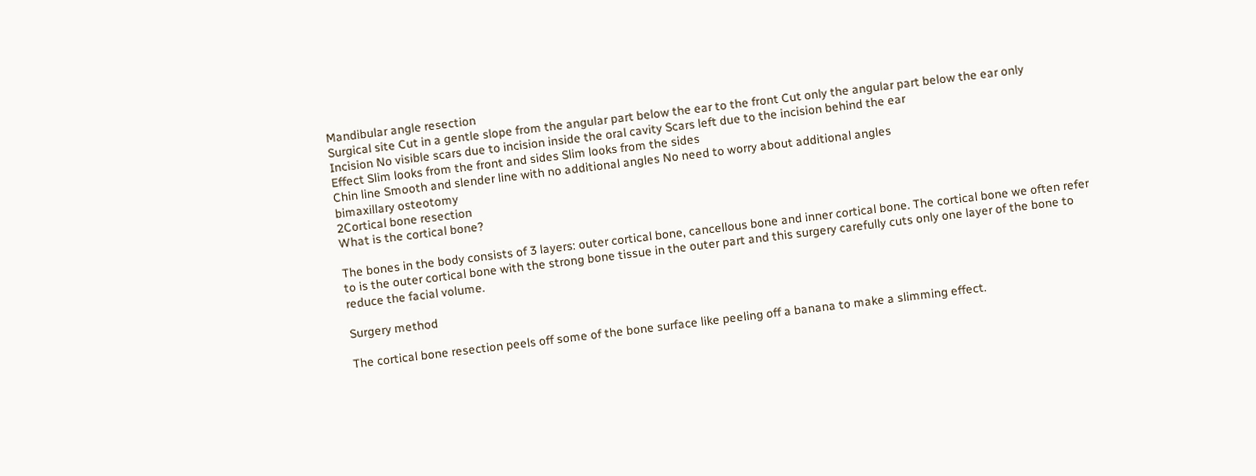Mandibular angle resection
Surgical site Cut in a gentle slope from the angular part below the ear to the front Cut only the angular part below the ear only
Incision No visible scars due to incision inside the oral cavity Scars left due to the incision behind the ear
Effect Slim looks from the front and sides Slim looks from the sides
Chin line Smooth and slender line with no additional angles No need to worry about additional angles
bimaxillary osteotomy
2Cortical bone resection
What is the cortical bone?

The bones in the body consists of 3 layers: outer cortical bone, cancellous bone and inner cortical bone. The cortical bone we often refer to is the outer cortical bone with the strong bone tissue in the outer part and this surgery carefully cuts only one layer of the bone to reduce the facial volume.

Surgery method

The cortical bone resection peels off some of the bone surface like peeling off a banana to make a slimming effect.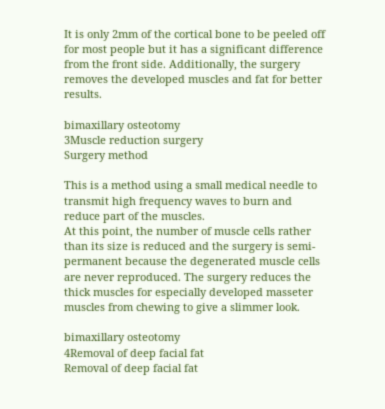It is only 2mm of the cortical bone to be peeled off for most people but it has a significant difference from the front side. Additionally, the surgery removes the developed muscles and fat for better results.

bimaxillary osteotomy
3Muscle reduction surgery
Surgery method

This is a method using a small medical needle to transmit high frequency waves to burn and reduce part of the muscles.
At this point, the number of muscle cells rather than its size is reduced and the surgery is semi-permanent because the degenerated muscle cells are never reproduced. The surgery reduces the thick muscles for especially developed masseter muscles from chewing to give a slimmer look.

bimaxillary osteotomy
4Removal of deep facial fat
Removal of deep facial fat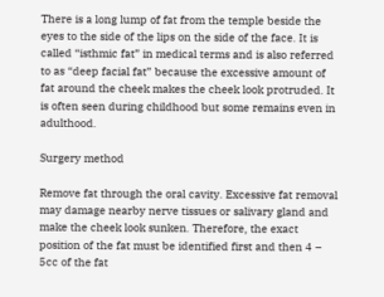There is a long lump of fat from the temple beside the eyes to the side of the lips on the side of the face. It is called “isthmic fat” in medical terms and is also referred to as “deep facial fat” because the excessive amount of fat around the cheek makes the cheek look protruded. It is often seen during childhood but some remains even in adulthood.

Surgery method

Remove fat through the oral cavity. Excessive fat removal may damage nearby nerve tissues or salivary gland and make the cheek look sunken. Therefore, the exact position of the fat must be identified first and then 4 – 5cc of the fat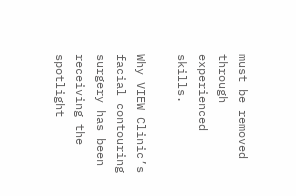must be removed through experienced skills.

Why VIEW Clinic’s facial contouring surgery has been receiving the spotlight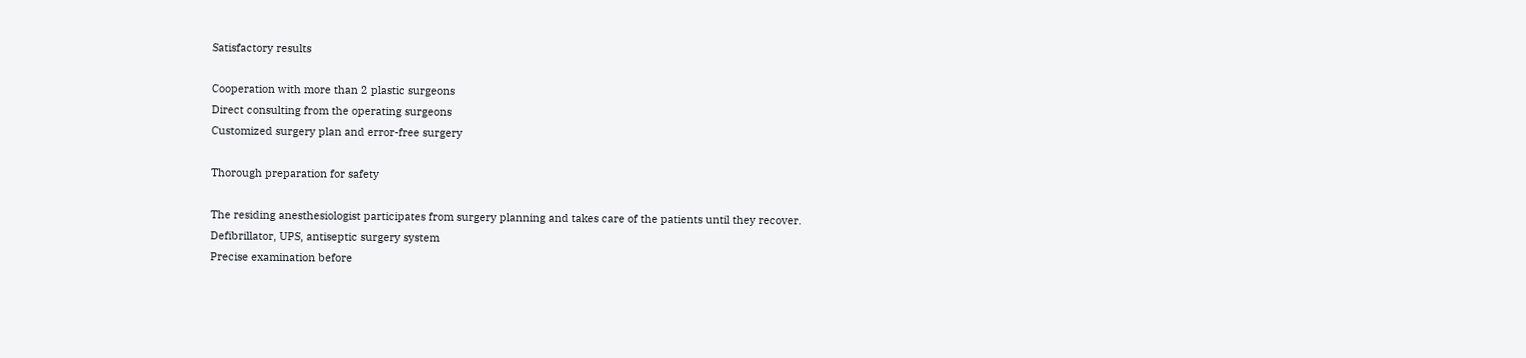Satisfactory results

Cooperation with more than 2 plastic surgeons
Direct consulting from the operating surgeons
Customized surgery plan and error-free surgery

Thorough preparation for safety

The residing anesthesiologist participates from surgery planning and takes care of the patients until they recover.
Defibrillator, UPS, antiseptic surgery system
Precise examination before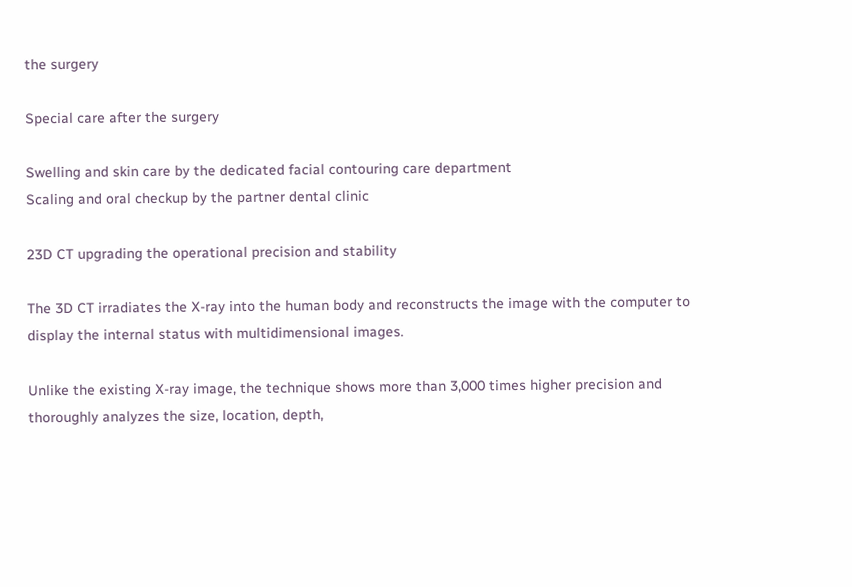the surgery

Special care after the surgery

Swelling and skin care by the dedicated facial contouring care department
Scaling and oral checkup by the partner dental clinic

23D CT upgrading the operational precision and stability

The 3D CT irradiates the X-ray into the human body and reconstructs the image with the computer to display the internal status with multidimensional images.

Unlike the existing X-ray image, the technique shows more than 3,000 times higher precision and thoroughly analyzes the size, location, depth,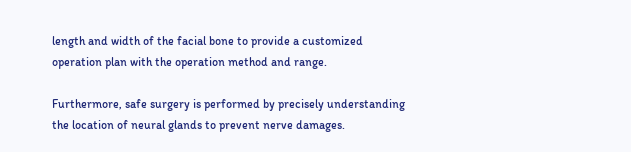length and width of the facial bone to provide a customized operation plan with the operation method and range.

Furthermore, safe surgery is performed by precisely understanding the location of neural glands to prevent nerve damages.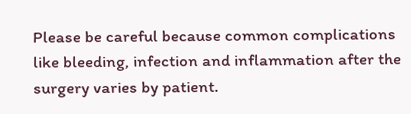Please be careful because common complications like bleeding, infection and inflammation after the surgery varies by patient.